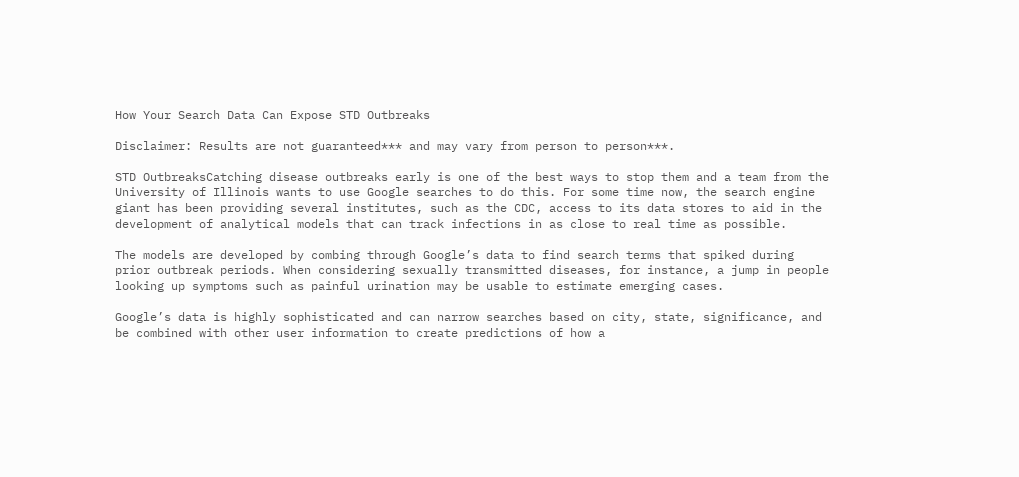How Your Search Data Can Expose STD Outbreaks

Disclaimer: Results are not guaranteed*** and may vary from person to person***.

STD OutbreaksCatching disease outbreaks early is one of the best ways to stop them and a team from the University of Illinois wants to use Google searches to do this. For some time now, the search engine giant has been providing several institutes, such as the CDC, access to its data stores to aid in the development of analytical models that can track infections in as close to real time as possible.

The models are developed by combing through Google’s data to find search terms that spiked during prior outbreak periods. When considering sexually transmitted diseases, for instance, a jump in people looking up symptoms such as painful urination may be usable to estimate emerging cases.

Google’s data is highly sophisticated and can narrow searches based on city, state, significance, and be combined with other user information to create predictions of how a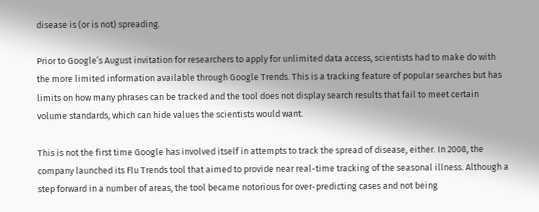disease is (or is not) spreading.

Prior to Google’s August invitation for researchers to apply for unlimited data access, scientists had to make do with the more limited information available through Google Trends. This is a tracking feature of popular searches but has limits on how many phrases can be tracked and the tool does not display search results that fail to meet certain volume standards, which can hide values the scientists would want.

This is not the first time Google has involved itself in attempts to track the spread of disease, either. In 2008, the company launched its Flu Trends tool that aimed to provide near real-time tracking of the seasonal illness. Although a step forward in a number of areas, the tool became notorious for over-predicting cases and not being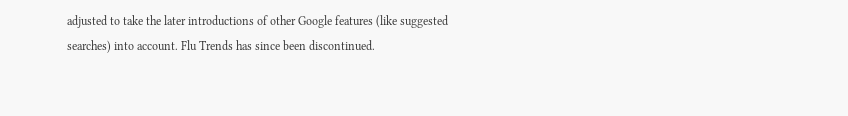adjusted to take the later introductions of other Google features (like suggested searches) into account. Flu Trends has since been discontinued.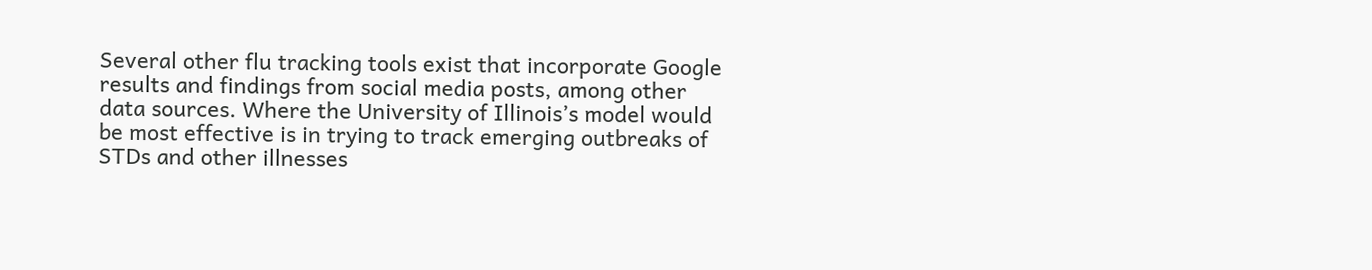Several other flu tracking tools exist that incorporate Google results and findings from social media posts, among other data sources. Where the University of Illinois’s model would be most effective is in trying to track emerging outbreaks of STDs and other illnesses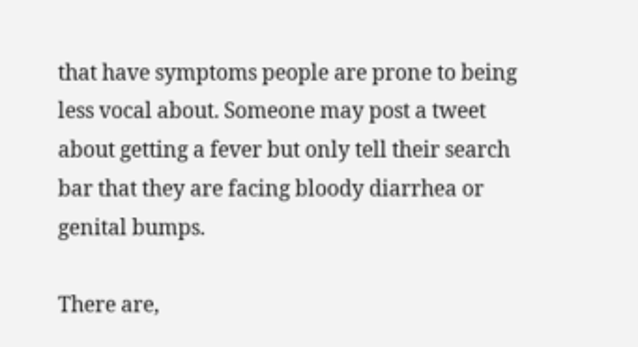that have symptoms people are prone to being less vocal about. Someone may post a tweet about getting a fever but only tell their search bar that they are facing bloody diarrhea or genital bumps.

There are,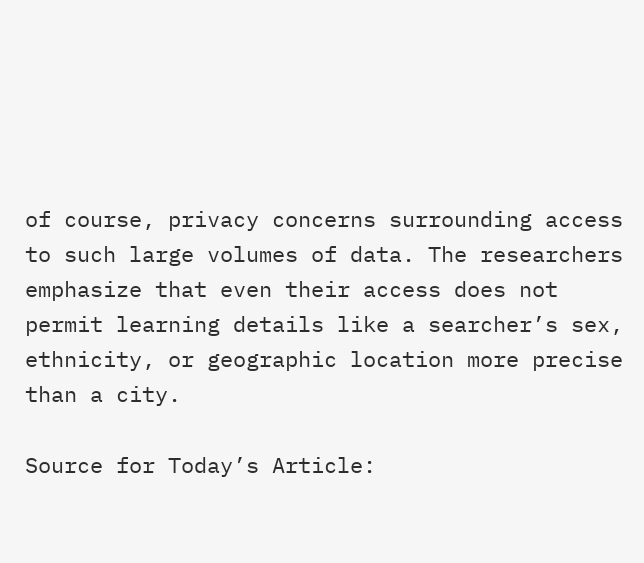of course, privacy concerns surrounding access to such large volumes of data. The researchers emphasize that even their access does not permit learning details like a searcher’s sex, ethnicity, or geographic location more precise than a city.

Source for Today’s Article: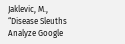Jaklevic, M., “Disease Sleuths Analyze Google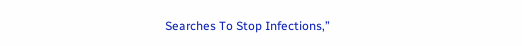Searches To Stop Infections,”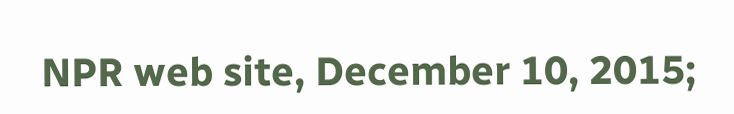NPR web site, December 10, 2015;